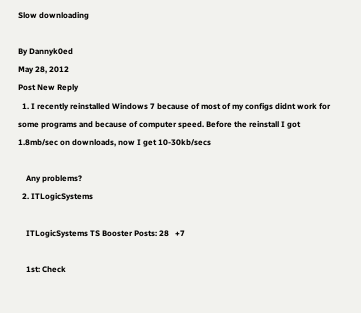Slow downloading

By Dannyk0ed
May 28, 2012
Post New Reply
  1. I recently reinstalled Windows 7 because of most of my configs didnt work for some programs and because of computer speed. Before the reinstall I got 1.8mb/sec on downloads, now I get 10-30kb/secs

    Any problems?
  2. ITLogicSystems

    ITLogicSystems TS Booster Posts: 28   +7

    1st: Check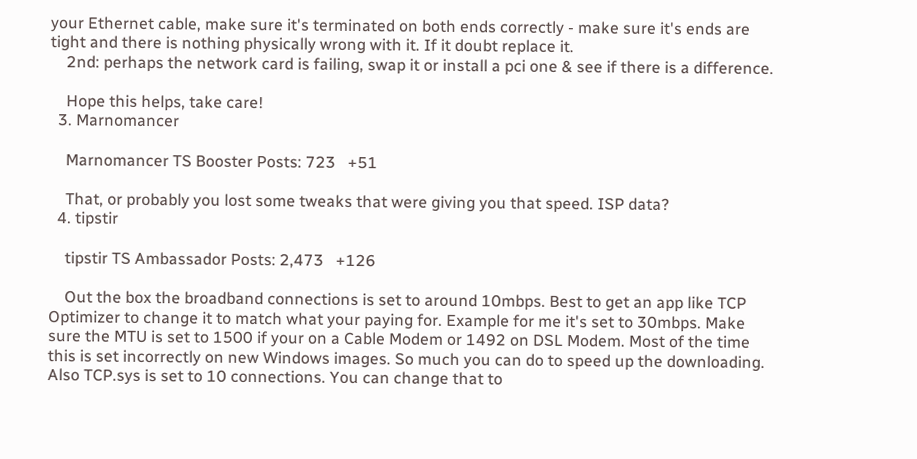your Ethernet cable, make sure it's terminated on both ends correctly - make sure it's ends are tight and there is nothing physically wrong with it. If it doubt replace it.
    2nd: perhaps the network card is failing, swap it or install a pci one & see if there is a difference.

    Hope this helps, take care!
  3. Marnomancer

    Marnomancer TS Booster Posts: 723   +51

    That, or probably you lost some tweaks that were giving you that speed. ISP data?
  4. tipstir

    tipstir TS Ambassador Posts: 2,473   +126

    Out the box the broadband connections is set to around 10mbps. Best to get an app like TCP Optimizer to change it to match what your paying for. Example for me it's set to 30mbps. Make sure the MTU is set to 1500 if your on a Cable Modem or 1492 on DSL Modem. Most of the time this is set incorrectly on new Windows images. So much you can do to speed up the downloading. Also TCP.sys is set to 10 connections. You can change that to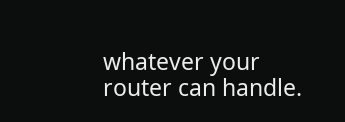whatever your router can handle.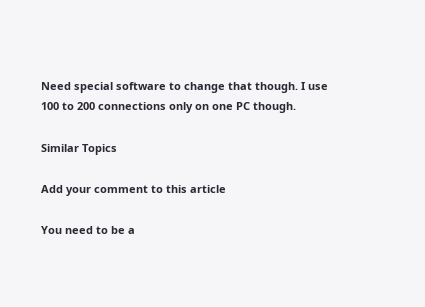Need special software to change that though. I use 100 to 200 connections only on one PC though.

Similar Topics

Add your comment to this article

You need to be a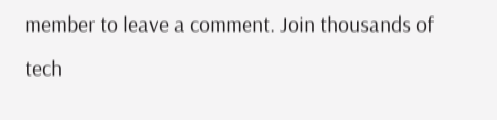member to leave a comment. Join thousands of tech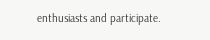enthusiasts and participate.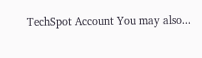TechSpot Account You may also...